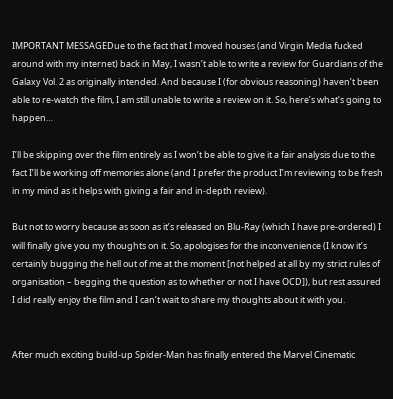IMPORTANT MESSAGEDue to the fact that I moved houses (and Virgin Media fucked around with my internet) back in May, I wasn’t able to write a review for Guardians of the Galaxy Vol. 2 as originally intended. And because I (for obvious reasoning) haven’t been able to re-watch the film, I am still unable to write a review on it. So, here’s what’s going to happen…

I’ll be skipping over the film entirely as I won’t be able to give it a fair analysis due to the fact I’ll be working off memories alone (and I prefer the product I’m reviewing to be fresh in my mind as it helps with giving a fair and in-depth review).

But not to worry because as soon as it’s released on Blu-Ray (which I have pre-ordered) I will finally give you my thoughts on it. So, apologises for the inconvenience (I know it’s certainly bugging the hell out of me at the moment [not helped at all by my strict rules of organisation – begging the question as to whether or not I have OCD]), but rest assured I did really enjoy the film and I can’t wait to share my thoughts about it with you.


After much exciting build-up Spider-Man has finally entered the Marvel Cinematic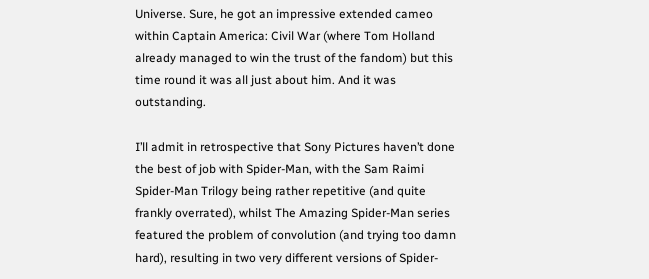Universe. Sure, he got an impressive extended cameo within Captain America: Civil War (where Tom Holland already managed to win the trust of the fandom) but this time round it was all just about him. And it was outstanding.

I’ll admit in retrospective that Sony Pictures haven’t done the best of job with Spider-Man, with the Sam Raimi Spider-Man Trilogy being rather repetitive (and quite frankly overrated), whilst The Amazing Spider-Man series featured the problem of convolution (and trying too damn hard), resulting in two very different versions of Spider-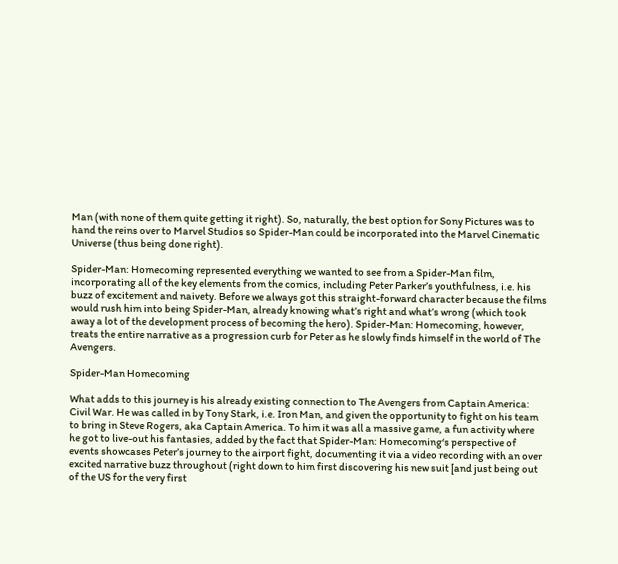Man (with none of them quite getting it right). So, naturally, the best option for Sony Pictures was to hand the reins over to Marvel Studios so Spider-Man could be incorporated into the Marvel Cinematic Universe (thus being done right).

Spider-Man: Homecoming represented everything we wanted to see from a Spider-Man film, incorporating all of the key elements from the comics, including Peter Parker’s youthfulness, i.e. his buzz of excitement and naivety. Before we always got this straight-forward character because the films would rush him into being Spider-Man, already knowing what’s right and what’s wrong (which took away a lot of the development process of becoming the hero). Spider-Man: Homecoming, however, treats the entire narrative as a progression curb for Peter as he slowly finds himself in the world of The Avengers.

Spider-Man Homecoming

What adds to this journey is his already existing connection to The Avengers from Captain America: Civil War. He was called in by Tony Stark, i.e. Iron Man, and given the opportunity to fight on his team to bring in Steve Rogers, aka Captain America. To him it was all a massive game, a fun activity where he got to live-out his fantasies, added by the fact that Spider-Man: Homecoming‘s perspective of events showcases Peter’s journey to the airport fight, documenting it via a video recording with an over excited narrative buzz throughout (right down to him first discovering his new suit [and just being out of the US for the very first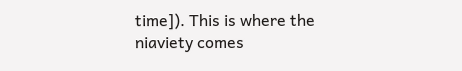time]). This is where the niaviety comes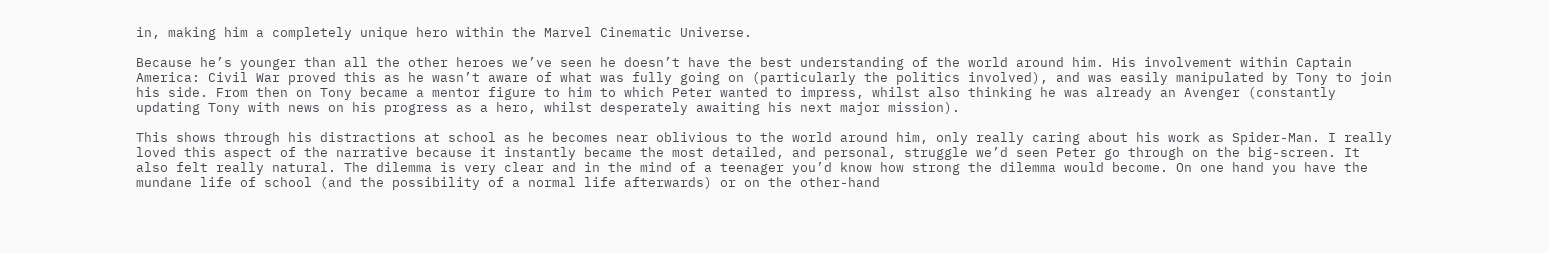in, making him a completely unique hero within the Marvel Cinematic Universe.

Because he’s younger than all the other heroes we’ve seen he doesn’t have the best understanding of the world around him. His involvement within Captain America: Civil War proved this as he wasn’t aware of what was fully going on (particularly the politics involved), and was easily manipulated by Tony to join his side. From then on Tony became a mentor figure to him to which Peter wanted to impress, whilst also thinking he was already an Avenger (constantly updating Tony with news on his progress as a hero, whilst desperately awaiting his next major mission).

This shows through his distractions at school as he becomes near oblivious to the world around him, only really caring about his work as Spider-Man. I really loved this aspect of the narrative because it instantly became the most detailed, and personal, struggle we’d seen Peter go through on the big-screen. It also felt really natural. The dilemma is very clear and in the mind of a teenager you’d know how strong the dilemma would become. On one hand you have the mundane life of school (and the possibility of a normal life afterwards) or on the other-hand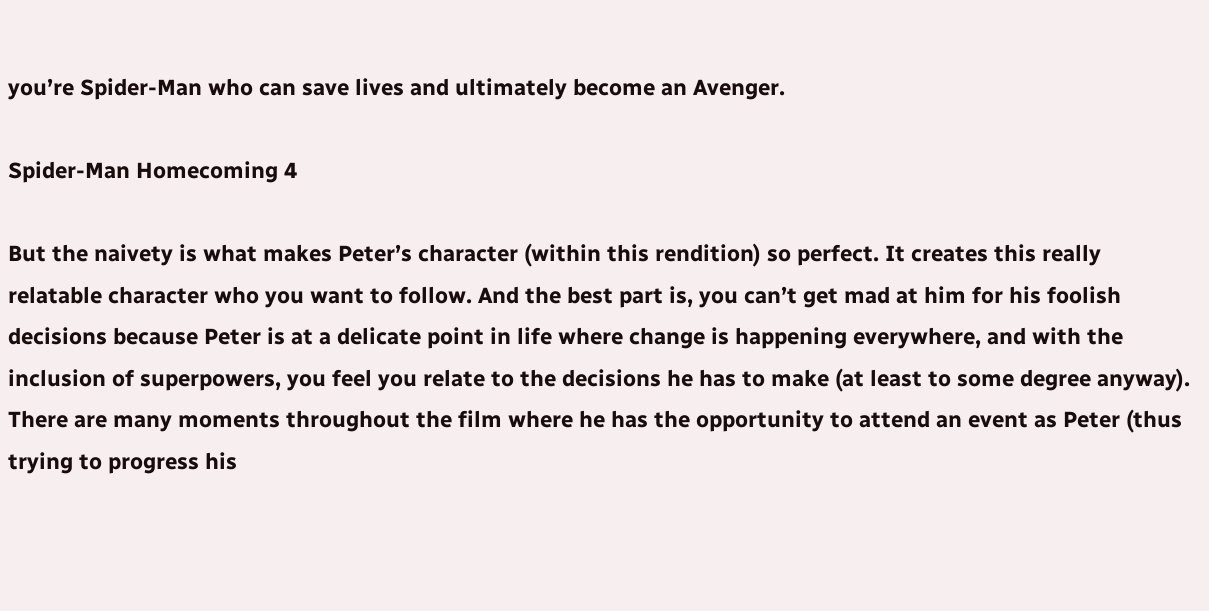you’re Spider-Man who can save lives and ultimately become an Avenger.

Spider-Man Homecoming 4

But the naivety is what makes Peter’s character (within this rendition) so perfect. It creates this really relatable character who you want to follow. And the best part is, you can’t get mad at him for his foolish decisions because Peter is at a delicate point in life where change is happening everywhere, and with the inclusion of superpowers, you feel you relate to the decisions he has to make (at least to some degree anyway). There are many moments throughout the film where he has the opportunity to attend an event as Peter (thus trying to progress his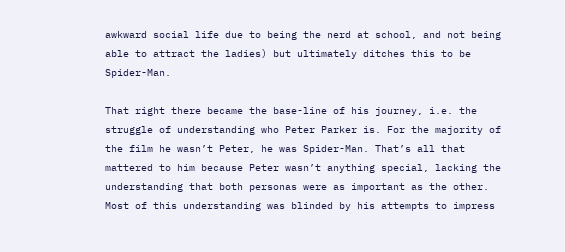awkward social life due to being the nerd at school, and not being able to attract the ladies) but ultimately ditches this to be Spider-Man.

That right there became the base-line of his journey, i.e. the struggle of understanding who Peter Parker is. For the majority of the film he wasn’t Peter, he was Spider-Man. That’s all that mattered to him because Peter wasn’t anything special, lacking the understanding that both personas were as important as the other. Most of this understanding was blinded by his attempts to impress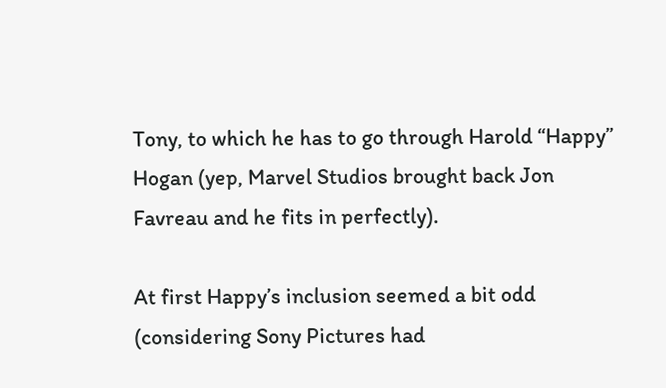Tony, to which he has to go through Harold “Happy” Hogan (yep, Marvel Studios brought back Jon Favreau and he fits in perfectly).

At first Happy’s inclusion seemed a bit odd (considering Sony Pictures had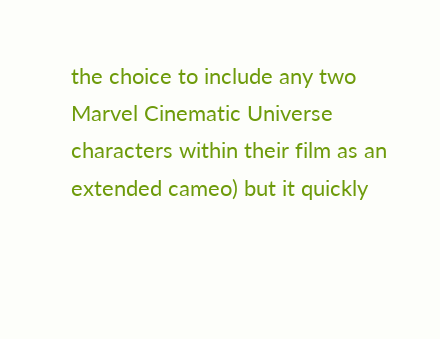the choice to include any two Marvel Cinematic Universe characters within their film as an extended cameo) but it quickly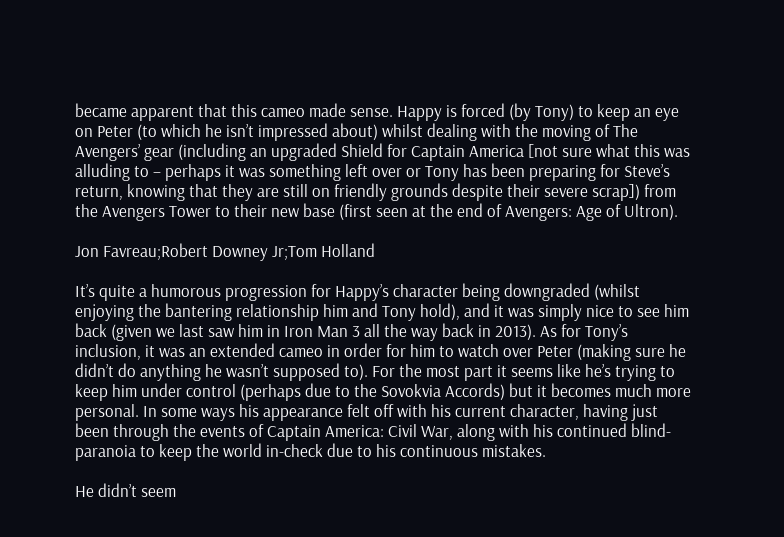became apparent that this cameo made sense. Happy is forced (by Tony) to keep an eye on Peter (to which he isn’t impressed about) whilst dealing with the moving of The Avengers’ gear (including an upgraded Shield for Captain America [not sure what this was alluding to – perhaps it was something left over or Tony has been preparing for Steve’s return, knowing that they are still on friendly grounds despite their severe scrap]) from the Avengers Tower to their new base (first seen at the end of Avengers: Age of Ultron).

Jon Favreau;Robert Downey Jr;Tom Holland

It’s quite a humorous progression for Happy’s character being downgraded (whilst enjoying the bantering relationship him and Tony hold), and it was simply nice to see him back (given we last saw him in Iron Man 3 all the way back in 2013). As for Tony’s inclusion, it was an extended cameo in order for him to watch over Peter (making sure he didn’t do anything he wasn’t supposed to). For the most part it seems like he’s trying to keep him under control (perhaps due to the Sovokvia Accords) but it becomes much more personal. In some ways his appearance felt off with his current character, having just been through the events of Captain America: Civil War, along with his continued blind-paranoia to keep the world in-check due to his continuous mistakes.

He didn’t seem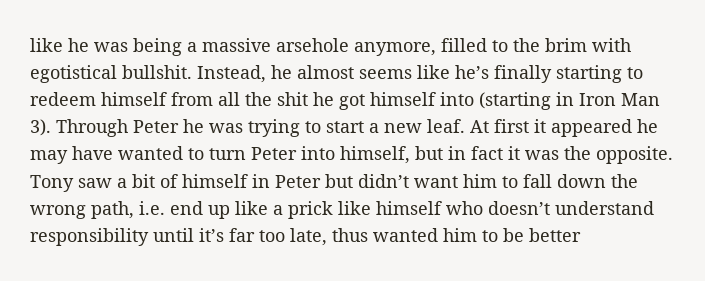like he was being a massive arsehole anymore, filled to the brim with egotistical bullshit. Instead, he almost seems like he’s finally starting to redeem himself from all the shit he got himself into (starting in Iron Man 3). Through Peter he was trying to start a new leaf. At first it appeared he may have wanted to turn Peter into himself, but in fact it was the opposite. Tony saw a bit of himself in Peter but didn’t want him to fall down the wrong path, i.e. end up like a prick like himself who doesn’t understand responsibility until it’s far too late, thus wanted him to be better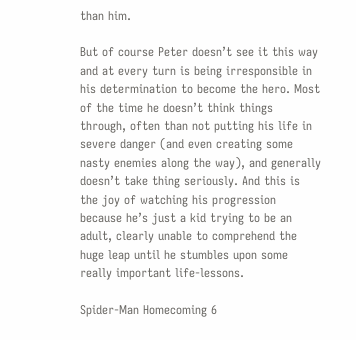than him.

But of course Peter doesn’t see it this way and at every turn is being irresponsible in his determination to become the hero. Most of the time he doesn’t think things through, often than not putting his life in severe danger (and even creating some nasty enemies along the way), and generally doesn’t take thing seriously. And this is the joy of watching his progression because he’s just a kid trying to be an adult, clearly unable to comprehend the huge leap until he stumbles upon some really important life-lessons.

Spider-Man Homecoming 6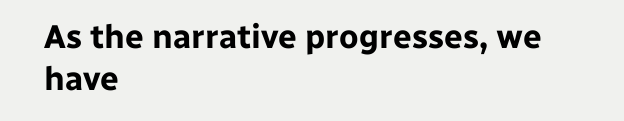As the narrative progresses, we have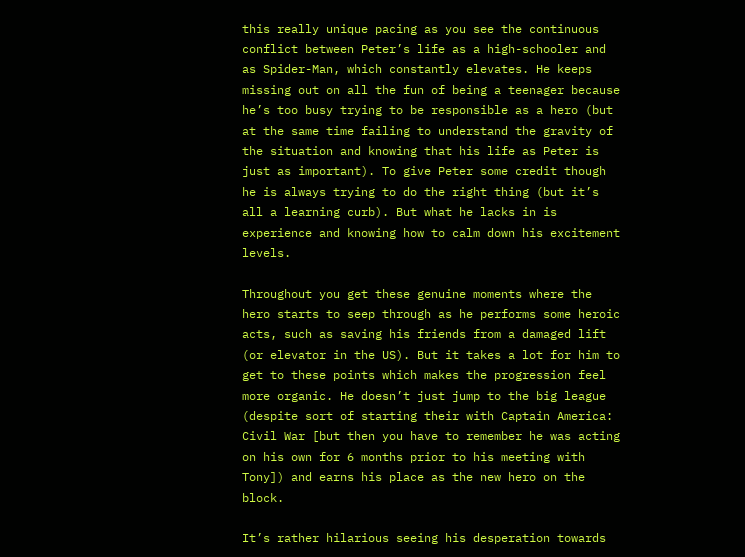this really unique pacing as you see the continuous conflict between Peter’s life as a high-schooler and as Spider-Man, which constantly elevates. He keeps missing out on all the fun of being a teenager because he’s too busy trying to be responsible as a hero (but at the same time failing to understand the gravity of the situation and knowing that his life as Peter is just as important). To give Peter some credit though he is always trying to do the right thing (but it’s all a learning curb). But what he lacks in is experience and knowing how to calm down his excitement levels.

Throughout you get these genuine moments where the hero starts to seep through as he performs some heroic acts, such as saving his friends from a damaged lift (or elevator in the US). But it takes a lot for him to get to these points which makes the progression feel more organic. He doesn’t just jump to the big league (despite sort of starting their with Captain America: Civil War [but then you have to remember he was acting on his own for 6 months prior to his meeting with Tony]) and earns his place as the new hero on the block.

It’s rather hilarious seeing his desperation towards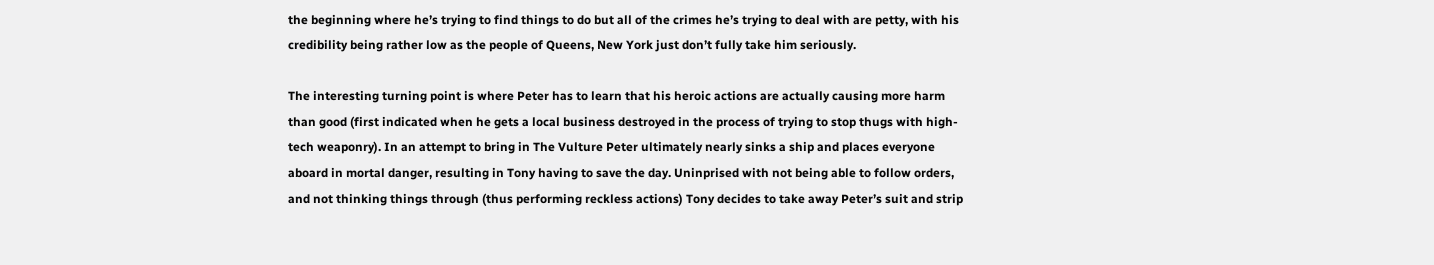the beginning where he’s trying to find things to do but all of the crimes he’s trying to deal with are petty, with his credibility being rather low as the people of Queens, New York just don’t fully take him seriously.

The interesting turning point is where Peter has to learn that his heroic actions are actually causing more harm than good (first indicated when he gets a local business destroyed in the process of trying to stop thugs with high-tech weaponry). In an attempt to bring in The Vulture Peter ultimately nearly sinks a ship and places everyone aboard in mortal danger, resulting in Tony having to save the day. Uninprised with not being able to follow orders, and not thinking things through (thus performing reckless actions) Tony decides to take away Peter’s suit and strip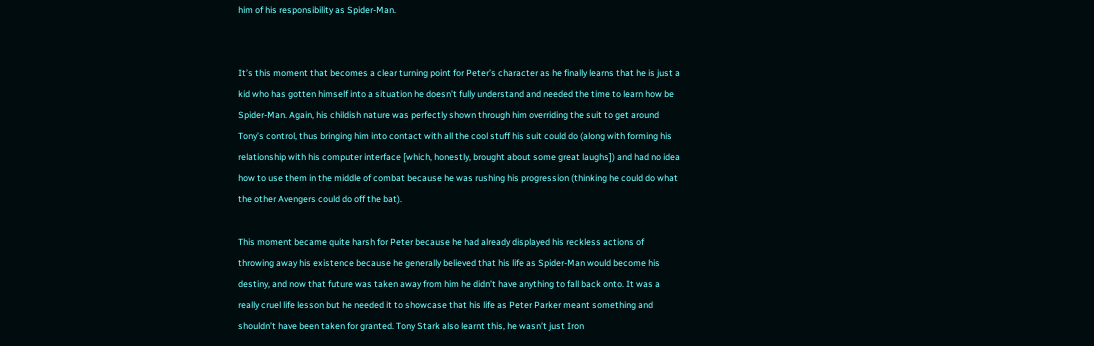him of his responsibility as Spider-Man.


It’s this moment that becomes a clear turning point for Peter’s character as he finally learns that he is just a kid who has gotten himself into a situation he doesn’t fully understand and needed the time to learn how be Spider-Man. Again, his childish nature was perfectly shown through him overriding the suit to get around Tony’s control, thus bringing him into contact with all the cool stuff his suit could do (along with forming his relationship with his computer interface [which, honestly, brought about some great laughs]) and had no idea how to use them in the middle of combat because he was rushing his progression (thinking he could do what the other Avengers could do off the bat).

This moment became quite harsh for Peter because he had already displayed his reckless actions of throwing away his existence because he generally believed that his life as Spider-Man would become his destiny, and now that future was taken away from him he didn’t have anything to fall back onto. It was a really cruel life lesson but he needed it to showcase that his life as Peter Parker meant something and shouldn’t have been taken for granted. Tony Stark also learnt this, he wasn’t just Iron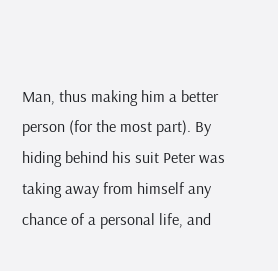Man, thus making him a better person (for the most part). By hiding behind his suit Peter was taking away from himself any chance of a personal life, and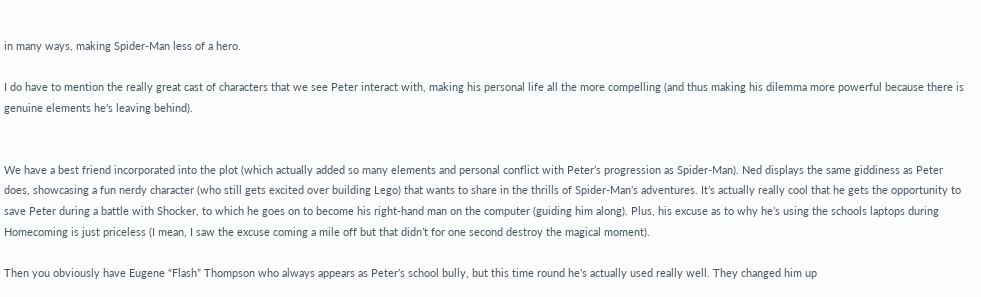in many ways, making Spider-Man less of a hero.

I do have to mention the really great cast of characters that we see Peter interact with, making his personal life all the more compelling (and thus making his dilemma more powerful because there is genuine elements he’s leaving behind).


We have a best friend incorporated into the plot (which actually added so many elements and personal conflict with Peter’s progression as Spider-Man). Ned displays the same giddiness as Peter does, showcasing a fun nerdy character (who still gets excited over building Lego) that wants to share in the thrills of Spider-Man’s adventures. It’s actually really cool that he gets the opportunity to save Peter during a battle with Shocker, to which he goes on to become his right-hand man on the computer (guiding him along). Plus, his excuse as to why he’s using the schools laptops during Homecoming is just priceless (I mean, I saw the excuse coming a mile off but that didn’t for one second destroy the magical moment).

Then you obviously have Eugene “Flash” Thompson who always appears as Peter’s school bully, but this time round he’s actually used really well. They changed him up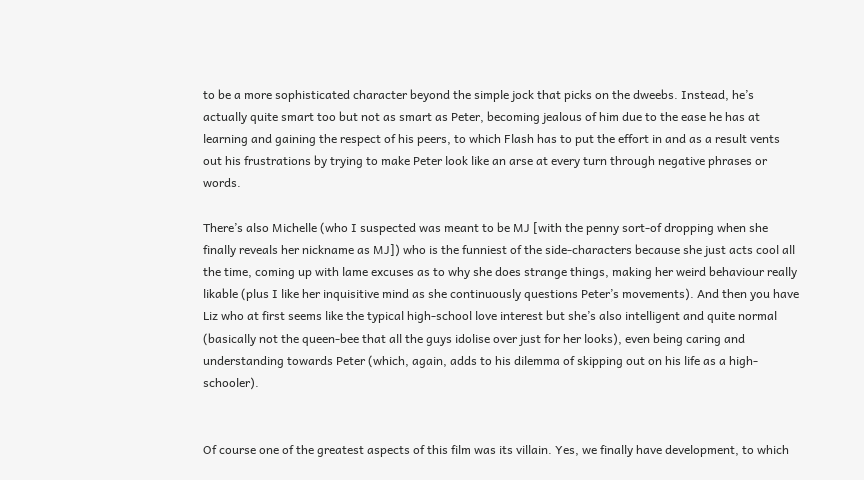to be a more sophisticated character beyond the simple jock that picks on the dweebs. Instead, he’s actually quite smart too but not as smart as Peter, becoming jealous of him due to the ease he has at learning and gaining the respect of his peers, to which Flash has to put the effort in and as a result vents out his frustrations by trying to make Peter look like an arse at every turn through negative phrases or words.

There’s also Michelle (who I suspected was meant to be MJ [with the penny sort-of dropping when she finally reveals her nickname as MJ]) who is the funniest of the side-characters because she just acts cool all the time, coming up with lame excuses as to why she does strange things, making her weird behaviour really likable (plus I like her inquisitive mind as she continuously questions Peter’s movements). And then you have Liz who at first seems like the typical high-school love interest but she’s also intelligent and quite normal (basically not the queen-bee that all the guys idolise over just for her looks), even being caring and understanding towards Peter (which, again, adds to his dilemma of skipping out on his life as a high-schooler).


Of course one of the greatest aspects of this film was its villain. Yes, we finally have development, to which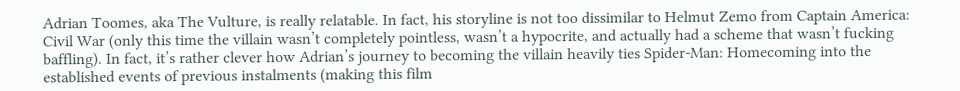Adrian Toomes, aka The Vulture, is really relatable. In fact, his storyline is not too dissimilar to Helmut Zemo from Captain America: Civil War (only this time the villain wasn’t completely pointless, wasn’t a hypocrite, and actually had a scheme that wasn’t fucking baffling). In fact, it’s rather clever how Adrian’s journey to becoming the villain heavily ties Spider-Man: Homecoming into the established events of previous instalments (making this film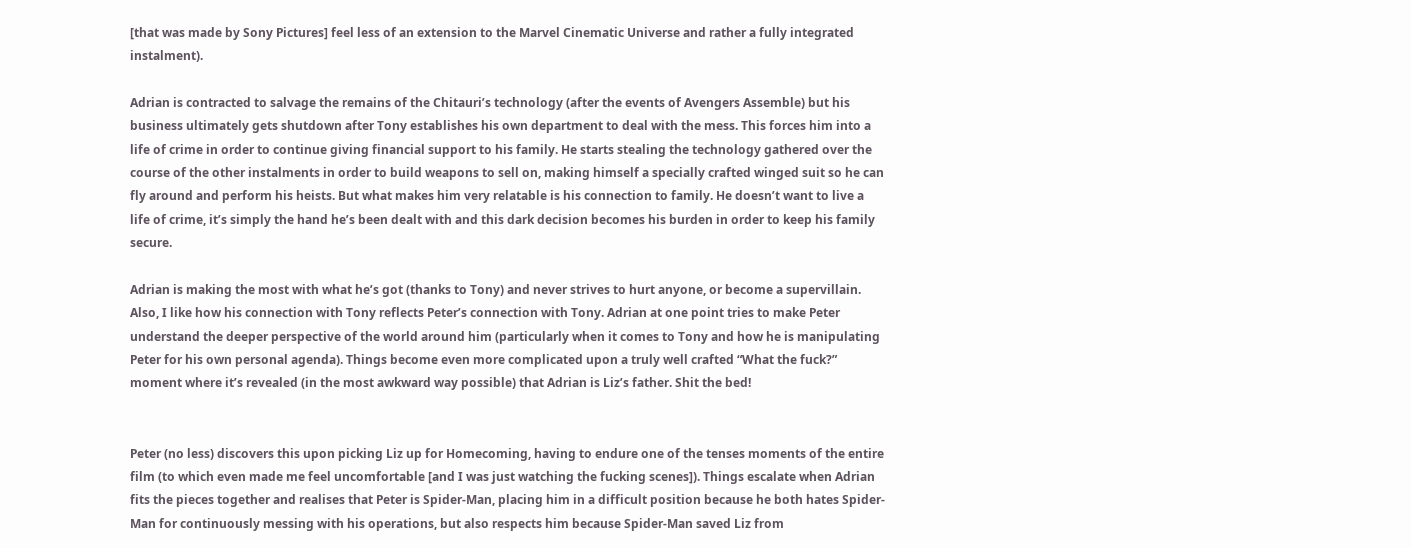[that was made by Sony Pictures] feel less of an extension to the Marvel Cinematic Universe and rather a fully integrated instalment).

Adrian is contracted to salvage the remains of the Chitauri’s technology (after the events of Avengers Assemble) but his business ultimately gets shutdown after Tony establishes his own department to deal with the mess. This forces him into a life of crime in order to continue giving financial support to his family. He starts stealing the technology gathered over the course of the other instalments in order to build weapons to sell on, making himself a specially crafted winged suit so he can fly around and perform his heists. But what makes him very relatable is his connection to family. He doesn’t want to live a life of crime, it’s simply the hand he’s been dealt with and this dark decision becomes his burden in order to keep his family secure.

Adrian is making the most with what he’s got (thanks to Tony) and never strives to hurt anyone, or become a supervillain. Also, I like how his connection with Tony reflects Peter’s connection with Tony. Adrian at one point tries to make Peter understand the deeper perspective of the world around him (particularly when it comes to Tony and how he is manipulating Peter for his own personal agenda). Things become even more complicated upon a truly well crafted “What the fuck?” moment where it’s revealed (in the most awkward way possible) that Adrian is Liz’s father. Shit the bed!


Peter (no less) discovers this upon picking Liz up for Homecoming, having to endure one of the tenses moments of the entire film (to which even made me feel uncomfortable [and I was just watching the fucking scenes]). Things escalate when Adrian fits the pieces together and realises that Peter is Spider-Man, placing him in a difficult position because he both hates Spider-Man for continuously messing with his operations, but also respects him because Spider-Man saved Liz from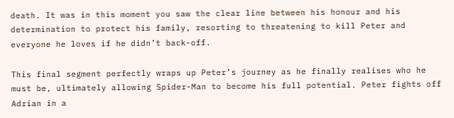death. It was in this moment you saw the clear line between his honour and his determination to protect his family, resorting to threatening to kill Peter and everyone he loves if he didn’t back-off.

This final segment perfectly wraps up Peter’s journey as he finally realises who he must be, ultimately allowing Spider-Man to become his full potential. Peter fights off Adrian in a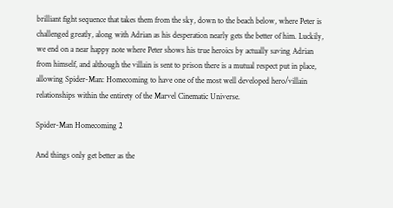brilliant fight sequence that takes them from the sky, down to the beach below, where Peter is challenged greatly, along with Adrian as his desperation nearly gets the better of him. Luckily, we end on a near happy note where Peter shows his true heroics by actually saving Adrian from himself, and although the villain is sent to prison there is a mutual respect put in place, allowing Spider-Man: Homecoming to have one of the most well developed hero/villain relationships within the entirety of the Marvel Cinematic Universe.

Spider-Man Homecoming 2

And things only get better as the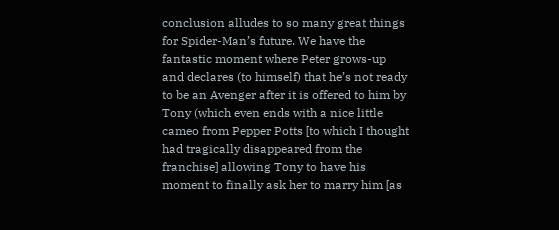conclusion alludes to so many great things for Spider-Man’s future. We have the fantastic moment where Peter grows-up and declares (to himself) that he’s not ready to be an Avenger after it is offered to him by Tony (which even ends with a nice little cameo from Pepper Potts [to which I thought had tragically disappeared from the franchise] allowing Tony to have his moment to finally ask her to marry him [as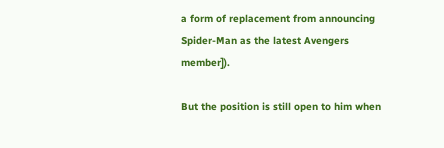a form of replacement from announcing Spider-Man as the latest Avengers member]).

But the position is still open to him when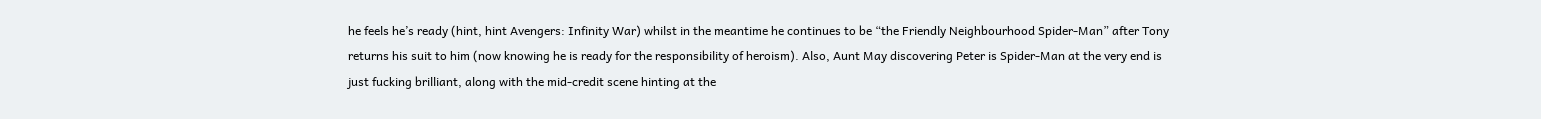he feels he’s ready (hint, hint Avengers: Infinity War) whilst in the meantime he continues to be “the Friendly Neighbourhood Spider-Man” after Tony returns his suit to him (now knowing he is ready for the responsibility of heroism). Also, Aunt May discovering Peter is Spider-Man at the very end is just fucking brilliant, along with the mid-credit scene hinting at the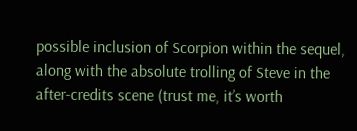possible inclusion of Scorpion within the sequel, along with the absolute trolling of Steve in the after-credits scene (trust me, it’s worth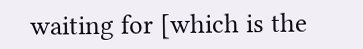waiting for [which is the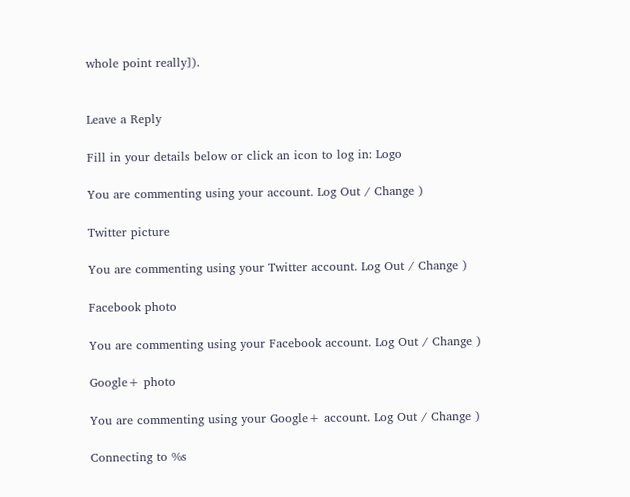whole point really]).


Leave a Reply

Fill in your details below or click an icon to log in: Logo

You are commenting using your account. Log Out / Change )

Twitter picture

You are commenting using your Twitter account. Log Out / Change )

Facebook photo

You are commenting using your Facebook account. Log Out / Change )

Google+ photo

You are commenting using your Google+ account. Log Out / Change )

Connecting to %s